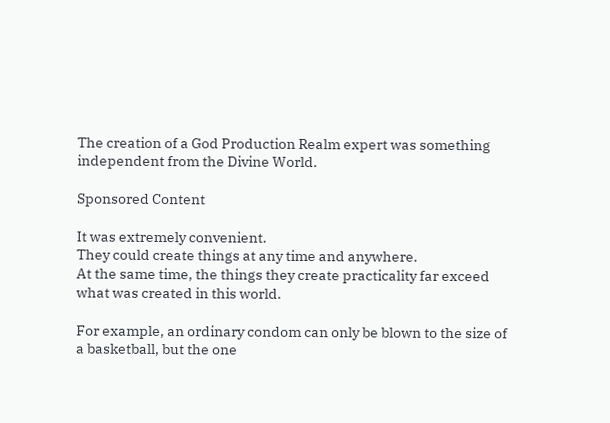The creation of a God Production Realm expert was something independent from the Divine World.

Sponsored Content

It was extremely convenient.
They could create things at any time and anywhere.
At the same time, the things they create practicality far exceed what was created in this world.

For example, an ordinary condom can only be blown to the size of a basketball, but the one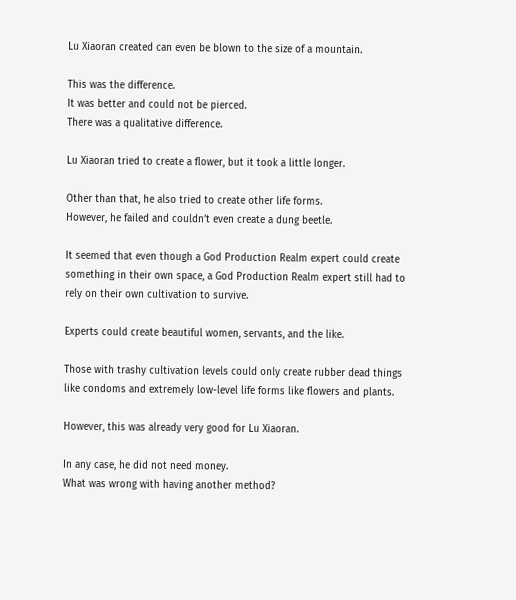Lu Xiaoran created can even be blown to the size of a mountain.

This was the difference.
It was better and could not be pierced.
There was a qualitative difference.

Lu Xiaoran tried to create a flower, but it took a little longer.

Other than that, he also tried to create other life forms.
However, he failed and couldn’t even create a dung beetle.

It seemed that even though a God Production Realm expert could create something in their own space, a God Production Realm expert still had to rely on their own cultivation to survive.

Experts could create beautiful women, servants, and the like.

Those with trashy cultivation levels could only create rubber dead things like condoms and extremely low-level life forms like flowers and plants.

However, this was already very good for Lu Xiaoran.

In any case, he did not need money.
What was wrong with having another method?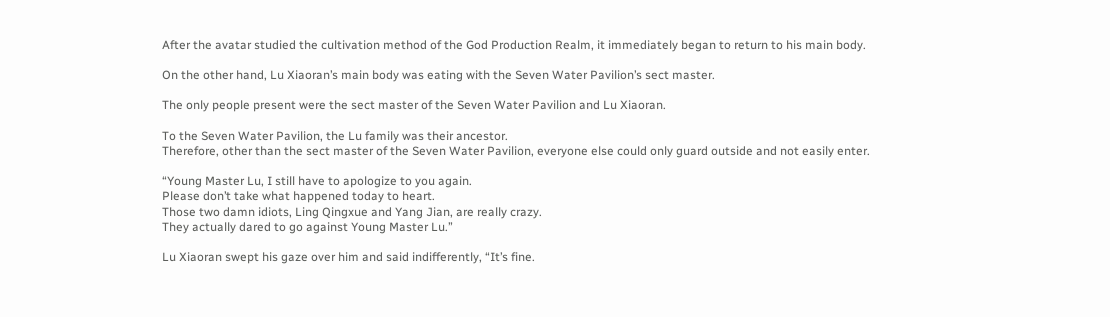After the avatar studied the cultivation method of the God Production Realm, it immediately began to return to his main body.

On the other hand, Lu Xiaoran’s main body was eating with the Seven Water Pavilion’s sect master.

The only people present were the sect master of the Seven Water Pavilion and Lu Xiaoran.

To the Seven Water Pavilion, the Lu family was their ancestor.
Therefore, other than the sect master of the Seven Water Pavilion, everyone else could only guard outside and not easily enter.

“Young Master Lu, I still have to apologize to you again.
Please don’t take what happened today to heart.
Those two damn idiots, Ling Qingxue and Yang Jian, are really crazy.
They actually dared to go against Young Master Lu.”

Lu Xiaoran swept his gaze over him and said indifferently, “It’s fine.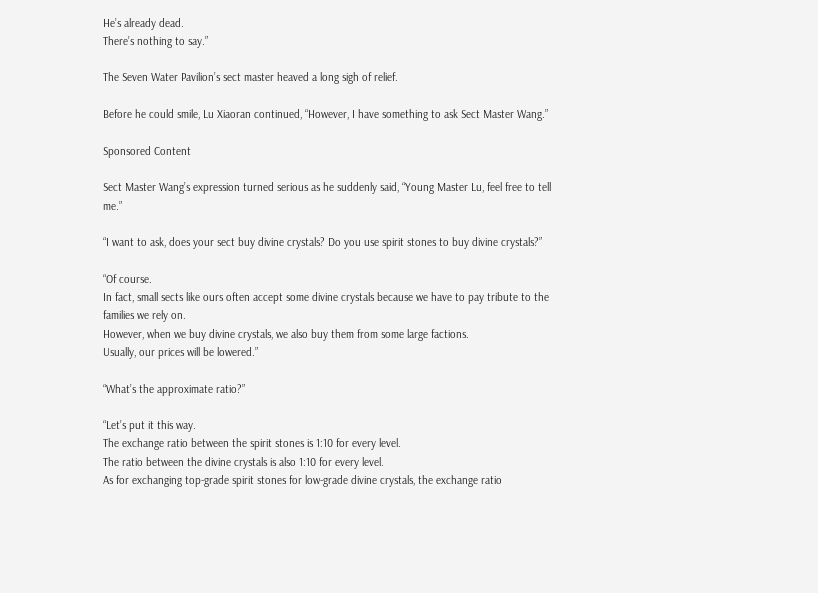He’s already dead.
There’s nothing to say.”

The Seven Water Pavilion’s sect master heaved a long sigh of relief.

Before he could smile, Lu Xiaoran continued, “However, I have something to ask Sect Master Wang.”

Sponsored Content

Sect Master Wang’s expression turned serious as he suddenly said, “Young Master Lu, feel free to tell me.”

“I want to ask, does your sect buy divine crystals? Do you use spirit stones to buy divine crystals?”

“Of course.
In fact, small sects like ours often accept some divine crystals because we have to pay tribute to the families we rely on.
However, when we buy divine crystals, we also buy them from some large factions.
Usually, our prices will be lowered.”

“What’s the approximate ratio?”

“Let’s put it this way.
The exchange ratio between the spirit stones is 1:10 for every level.
The ratio between the divine crystals is also 1:10 for every level.
As for exchanging top-grade spirit stones for low-grade divine crystals, the exchange ratio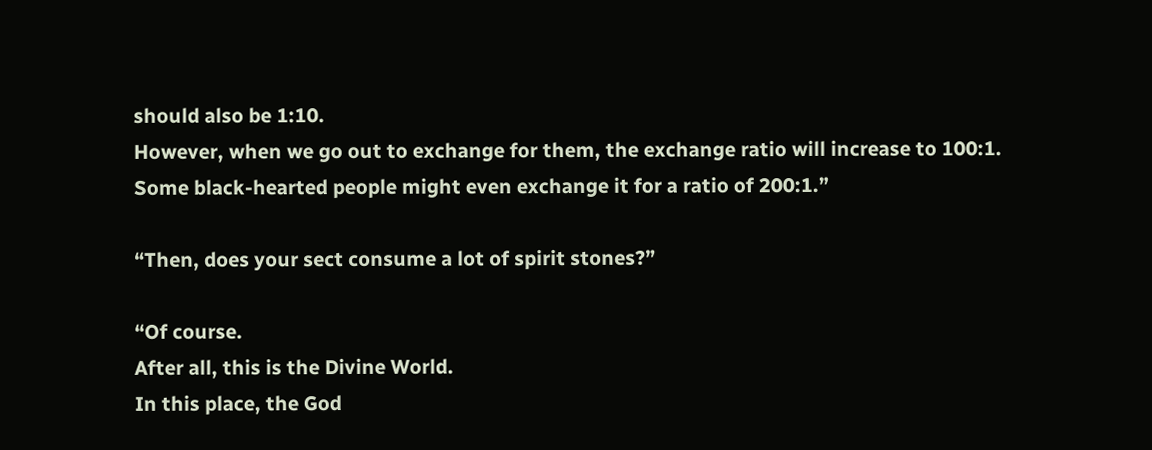should also be 1:10.
However, when we go out to exchange for them, the exchange ratio will increase to 100:1.
Some black-hearted people might even exchange it for a ratio of 200:1.”

“Then, does your sect consume a lot of spirit stones?”

“Of course.
After all, this is the Divine World.
In this place, the God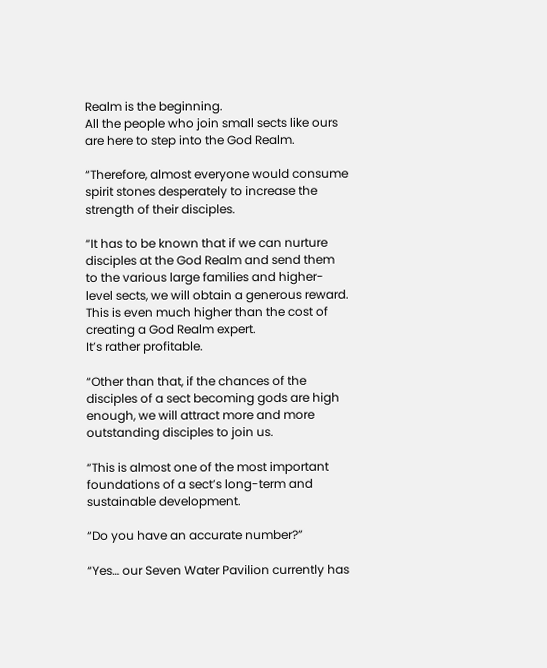Realm is the beginning.
All the people who join small sects like ours are here to step into the God Realm.

“Therefore, almost everyone would consume spirit stones desperately to increase the strength of their disciples.

“It has to be known that if we can nurture disciples at the God Realm and send them to the various large families and higher-level sects, we will obtain a generous reward.
This is even much higher than the cost of creating a God Realm expert.
It’s rather profitable.

“Other than that, if the chances of the disciples of a sect becoming gods are high enough, we will attract more and more outstanding disciples to join us.

“This is almost one of the most important foundations of a sect’s long-term and sustainable development.

“Do you have an accurate number?”

“Yes… our Seven Water Pavilion currently has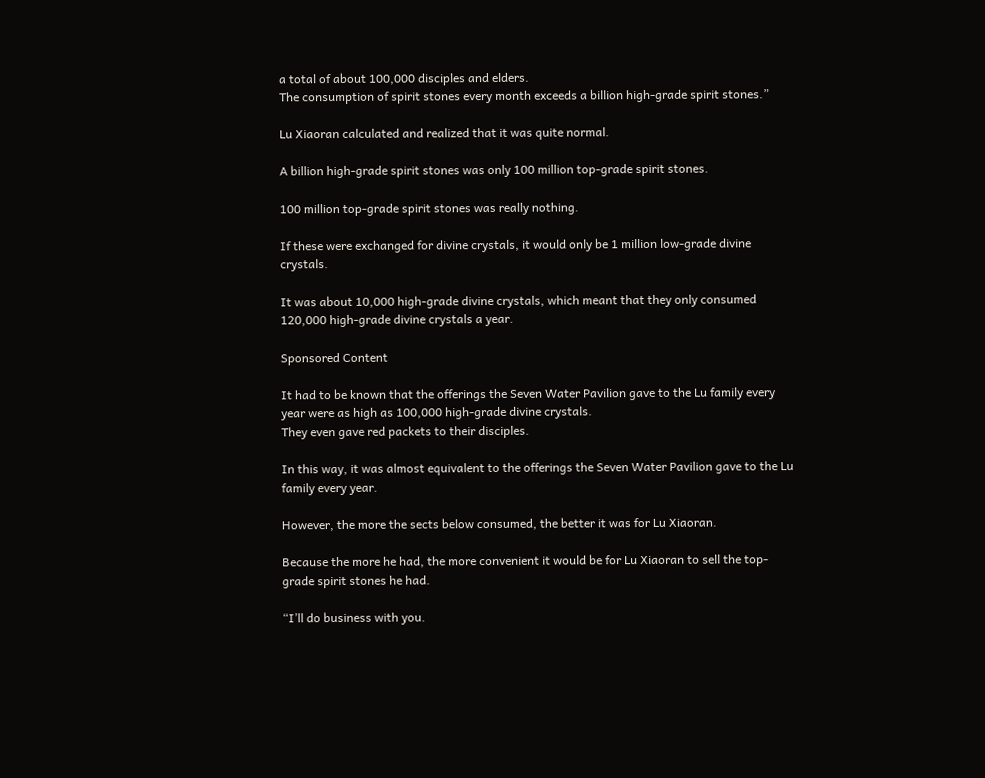a total of about 100,000 disciples and elders.
The consumption of spirit stones every month exceeds a billion high-grade spirit stones.”

Lu Xiaoran calculated and realized that it was quite normal.

A billion high-grade spirit stones was only 100 million top-grade spirit stones.

100 million top-grade spirit stones was really nothing.

If these were exchanged for divine crystals, it would only be 1 million low-grade divine crystals.

It was about 10,000 high-grade divine crystals, which meant that they only consumed 120,000 high-grade divine crystals a year.

Sponsored Content

It had to be known that the offerings the Seven Water Pavilion gave to the Lu family every year were as high as 100,000 high-grade divine crystals.
They even gave red packets to their disciples.

In this way, it was almost equivalent to the offerings the Seven Water Pavilion gave to the Lu family every year.

However, the more the sects below consumed, the better it was for Lu Xiaoran.

Because the more he had, the more convenient it would be for Lu Xiaoran to sell the top-grade spirit stones he had.

“I’ll do business with you.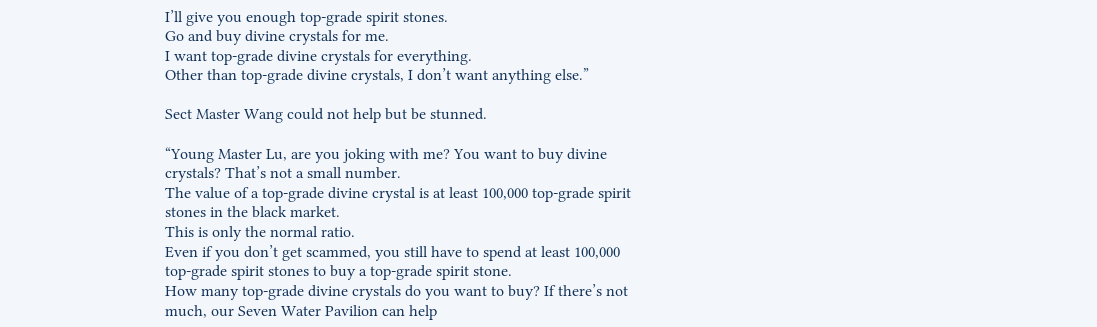I’ll give you enough top-grade spirit stones.
Go and buy divine crystals for me.
I want top-grade divine crystals for everything.
Other than top-grade divine crystals, I don’t want anything else.”

Sect Master Wang could not help but be stunned.

“Young Master Lu, are you joking with me? You want to buy divine crystals? That’s not a small number.
The value of a top-grade divine crystal is at least 100,000 top-grade spirit stones in the black market.
This is only the normal ratio.
Even if you don’t get scammed, you still have to spend at least 100,000 top-grade spirit stones to buy a top-grade spirit stone.
How many top-grade divine crystals do you want to buy? If there’s not much, our Seven Water Pavilion can help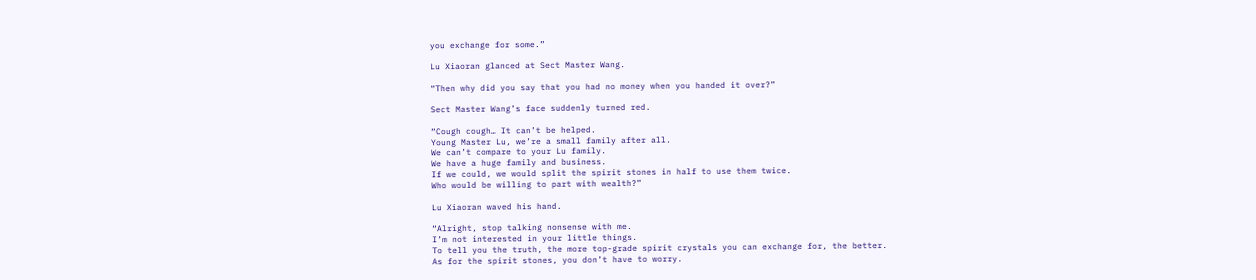you exchange for some.”

Lu Xiaoran glanced at Sect Master Wang.

“Then why did you say that you had no money when you handed it over?”

Sect Master Wang’s face suddenly turned red.

“Cough cough… It can’t be helped.
Young Master Lu, we’re a small family after all.
We can’t compare to your Lu family.
We have a huge family and business.
If we could, we would split the spirit stones in half to use them twice.
Who would be willing to part with wealth?”

Lu Xiaoran waved his hand.

“Alright, stop talking nonsense with me.
I’m not interested in your little things.
To tell you the truth, the more top-grade spirit crystals you can exchange for, the better.
As for the spirit stones, you don’t have to worry.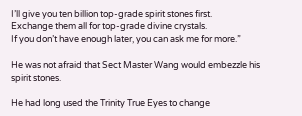I’ll give you ten billion top-grade spirit stones first.
Exchange them all for top-grade divine crystals.
If you don’t have enough later, you can ask me for more.”

He was not afraid that Sect Master Wang would embezzle his spirit stones.

He had long used the Trinity True Eyes to change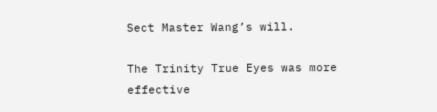Sect Master Wang’s will.

The Trinity True Eyes was more effective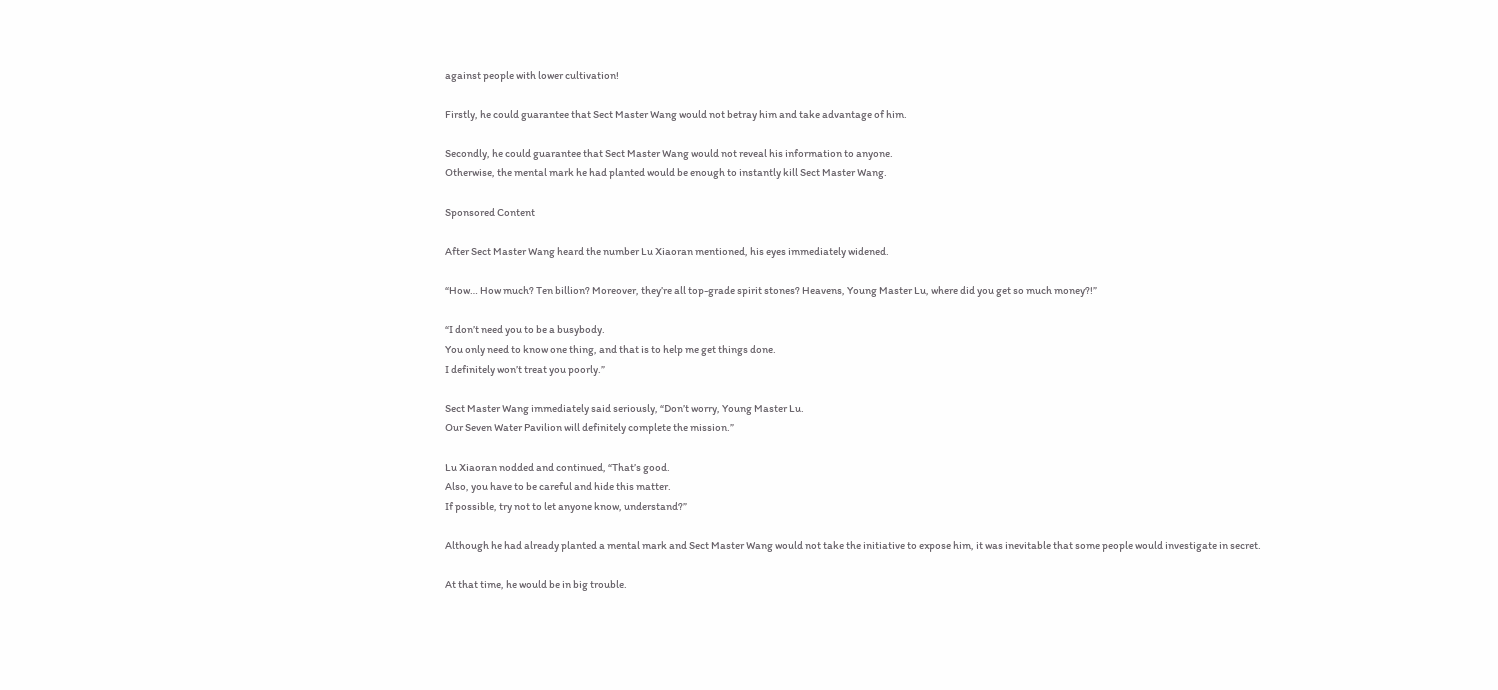against people with lower cultivation!

Firstly, he could guarantee that Sect Master Wang would not betray him and take advantage of him.

Secondly, he could guarantee that Sect Master Wang would not reveal his information to anyone.
Otherwise, the mental mark he had planted would be enough to instantly kill Sect Master Wang.

Sponsored Content

After Sect Master Wang heard the number Lu Xiaoran mentioned, his eyes immediately widened.

“How… How much? Ten billion? Moreover, they’re all top-grade spirit stones? Heavens, Young Master Lu, where did you get so much money?!”

“I don’t need you to be a busybody.
You only need to know one thing, and that is to help me get things done.
I definitely won’t treat you poorly.”

Sect Master Wang immediately said seriously, “Don’t worry, Young Master Lu.
Our Seven Water Pavilion will definitely complete the mission.”

Lu Xiaoran nodded and continued, “That’s good.
Also, you have to be careful and hide this matter.
If possible, try not to let anyone know, understand?”

Although he had already planted a mental mark and Sect Master Wang would not take the initiative to expose him, it was inevitable that some people would investigate in secret.

At that time, he would be in big trouble.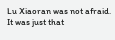Lu Xiaoran was not afraid.
It was just that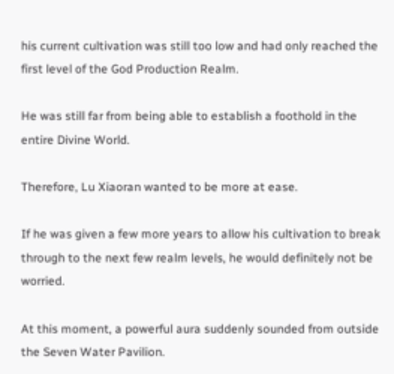his current cultivation was still too low and had only reached the first level of the God Production Realm.

He was still far from being able to establish a foothold in the entire Divine World.

Therefore, Lu Xiaoran wanted to be more at ease.

If he was given a few more years to allow his cultivation to break through to the next few realm levels, he would definitely not be worried.

At this moment, a powerful aura suddenly sounded from outside the Seven Water Pavilion.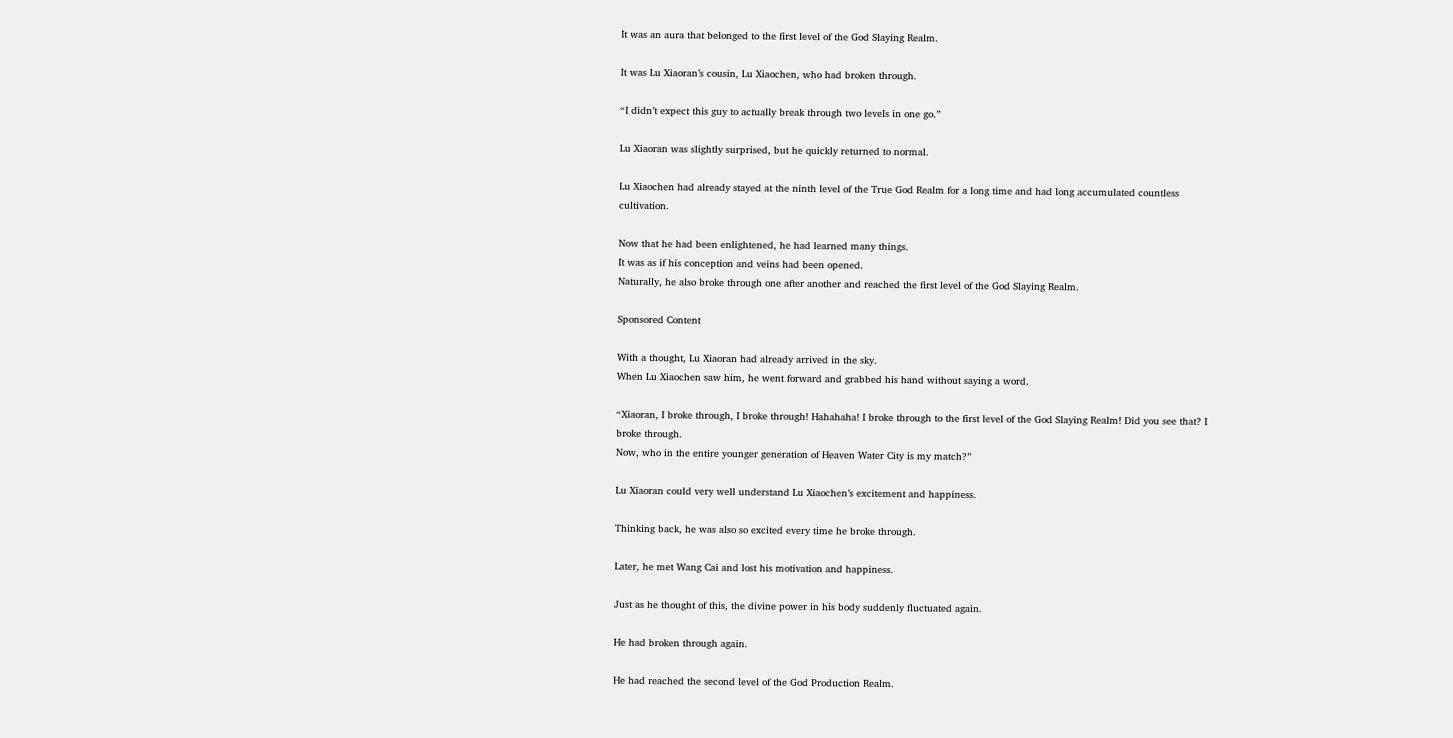It was an aura that belonged to the first level of the God Slaying Realm.

It was Lu Xiaoran’s cousin, Lu Xiaochen, who had broken through.

“I didn’t expect this guy to actually break through two levels in one go.”

Lu Xiaoran was slightly surprised, but he quickly returned to normal.

Lu Xiaochen had already stayed at the ninth level of the True God Realm for a long time and had long accumulated countless cultivation.

Now that he had been enlightened, he had learned many things.
It was as if his conception and veins had been opened.
Naturally, he also broke through one after another and reached the first level of the God Slaying Realm.

Sponsored Content

With a thought, Lu Xiaoran had already arrived in the sky.
When Lu Xiaochen saw him, he went forward and grabbed his hand without saying a word.

“Xiaoran, I broke through, I broke through! Hahahaha! I broke through to the first level of the God Slaying Realm! Did you see that? I broke through.
Now, who in the entire younger generation of Heaven Water City is my match?”

Lu Xiaoran could very well understand Lu Xiaochen’s excitement and happiness.

Thinking back, he was also so excited every time he broke through.

Later, he met Wang Cai and lost his motivation and happiness.

Just as he thought of this, the divine power in his body suddenly fluctuated again.

He had broken through again.

He had reached the second level of the God Production Realm.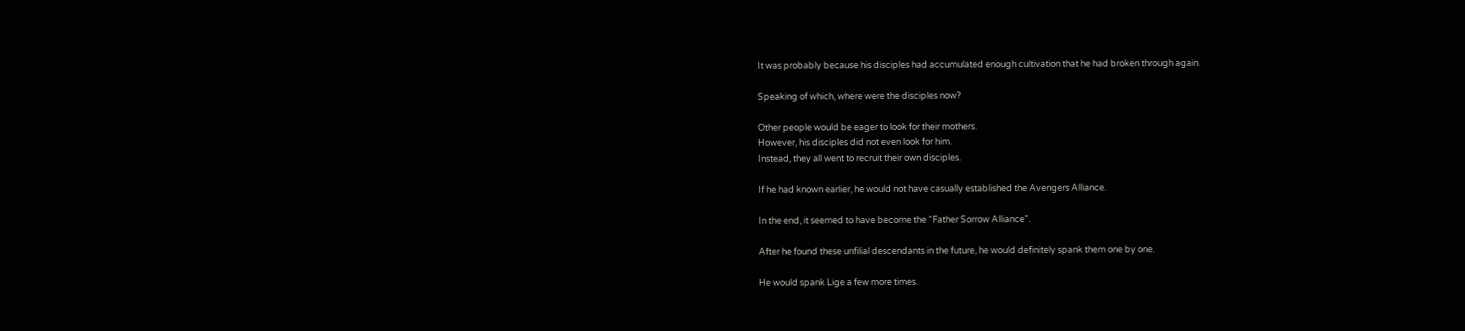It was probably because his disciples had accumulated enough cultivation that he had broken through again.

Speaking of which, where were the disciples now?

Other people would be eager to look for their mothers.
However, his disciples did not even look for him.
Instead, they all went to recruit their own disciples.

If he had known earlier, he would not have casually established the Avengers Alliance.

In the end, it seemed to have become the “Father Sorrow Alliance”.

After he found these unfilial descendants in the future, he would definitely spank them one by one.

He would spank Lige a few more times.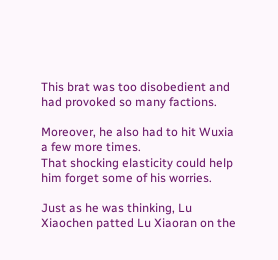This brat was too disobedient and had provoked so many factions.

Moreover, he also had to hit Wuxia a few more times.
That shocking elasticity could help him forget some of his worries.

Just as he was thinking, Lu Xiaochen patted Lu Xiaoran on the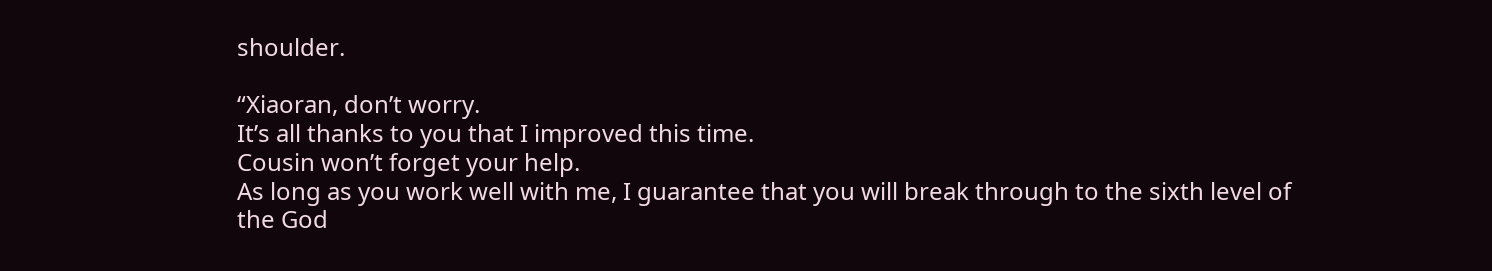shoulder.

“Xiaoran, don’t worry.
It’s all thanks to you that I improved this time.
Cousin won’t forget your help.
As long as you work well with me, I guarantee that you will break through to the sixth level of the God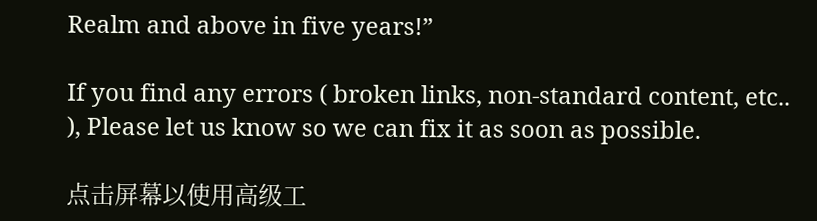Realm and above in five years!”

If you find any errors ( broken links, non-standard content, etc..
), Please let us know so we can fix it as soon as possible.

点击屏幕以使用高级工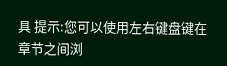具 提示:您可以使用左右键盘键在章节之间浏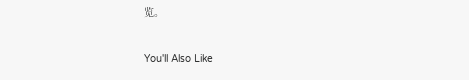览。

You'll Also Like